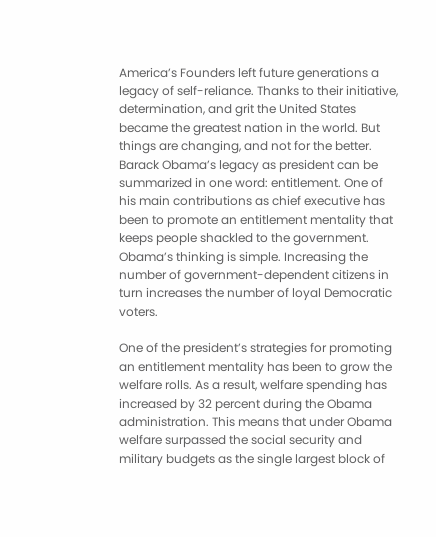America’s Founders left future generations a legacy of self-reliance. Thanks to their initiative, determination, and grit the United States became the greatest nation in the world. But things are changing, and not for the better. Barack Obama’s legacy as president can be summarized in one word: entitlement. One of his main contributions as chief executive has been to promote an entitlement mentality that keeps people shackled to the government. Obama’s thinking is simple. Increasing the number of government-dependent citizens in turn increases the number of loyal Democratic voters.

One of the president’s strategies for promoting an entitlement mentality has been to grow the welfare rolls. As a result, welfare spending has increased by 32 percent during the Obama administration. This means that under Obama welfare surpassed the social security and military budgets as the single largest block of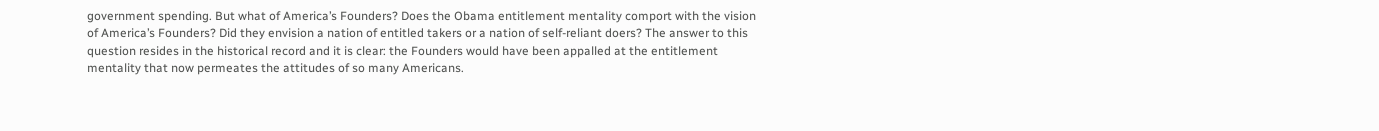government spending. But what of America’s Founders? Does the Obama entitlement mentality comport with the vision of America’s Founders? Did they envision a nation of entitled takers or a nation of self-reliant doers? The answer to this question resides in the historical record and it is clear: the Founders would have been appalled at the entitlement mentality that now permeates the attitudes of so many Americans.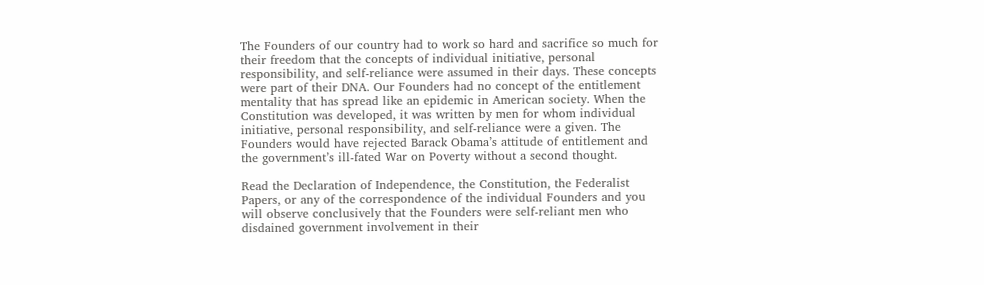The Founders of our country had to work so hard and sacrifice so much for their freedom that the concepts of individual initiative, personal responsibility, and self-reliance were assumed in their days. These concepts were part of their DNA. Our Founders had no concept of the entitlement mentality that has spread like an epidemic in American society. When the Constitution was developed, it was written by men for whom individual initiative, personal responsibility, and self-reliance were a given. The Founders would have rejected Barack Obama’s attitude of entitlement and the government’s ill-fated War on Poverty without a second thought.

Read the Declaration of Independence, the Constitution, the Federalist Papers, or any of the correspondence of the individual Founders and you will observe conclusively that the Founders were self-reliant men who disdained government involvement in their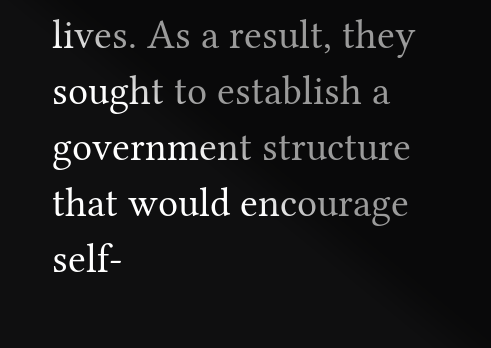lives. As a result, they sought to establish a government structure that would encourage self-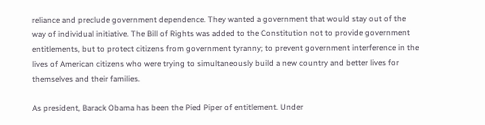reliance and preclude government dependence. They wanted a government that would stay out of the way of individual initiative. The Bill of Rights was added to the Constitution not to provide government entitlements, but to protect citizens from government tyranny; to prevent government interference in the lives of American citizens who were trying to simultaneously build a new country and better lives for themselves and their families.

As president, Barack Obama has been the Pied Piper of entitlement. Under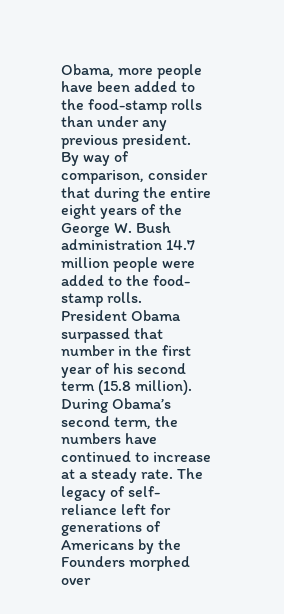Obama, more people have been added to the food-stamp rolls than under any previous president. By way of comparison, consider that during the entire eight years of the George W. Bush administration 14.7 million people were added to the food-stamp rolls. President Obama surpassed that number in the first year of his second term (15.8 million). During Obama’s second term, the numbers have continued to increase at a steady rate. The legacy of self-reliance left for generations of Americans by the Founders morphed over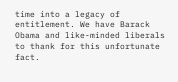time into a legacy of entitlement. We have Barack Obama and like-minded liberals to thank for this unfortunate fact.